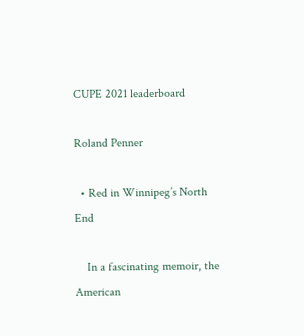CUPE 2021 leaderboard

Roland Penner

  • Red in Winnipeg’s North End

    In a fascinating memoir, the American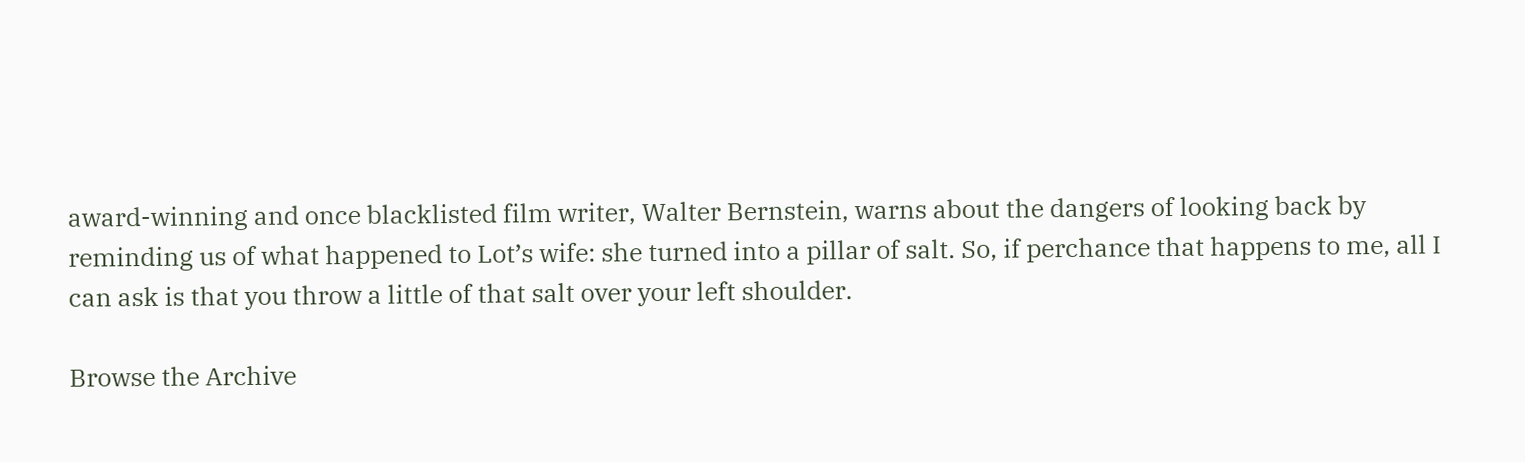award-winning and once blacklisted film writer, Walter Bernstein, warns about the dangers of looking back by reminding us of what happened to Lot’s wife: she turned into a pillar of salt. So, if perchance that happens to me, all I can ask is that you throw a little of that salt over your left shoulder.

Browse the Archive